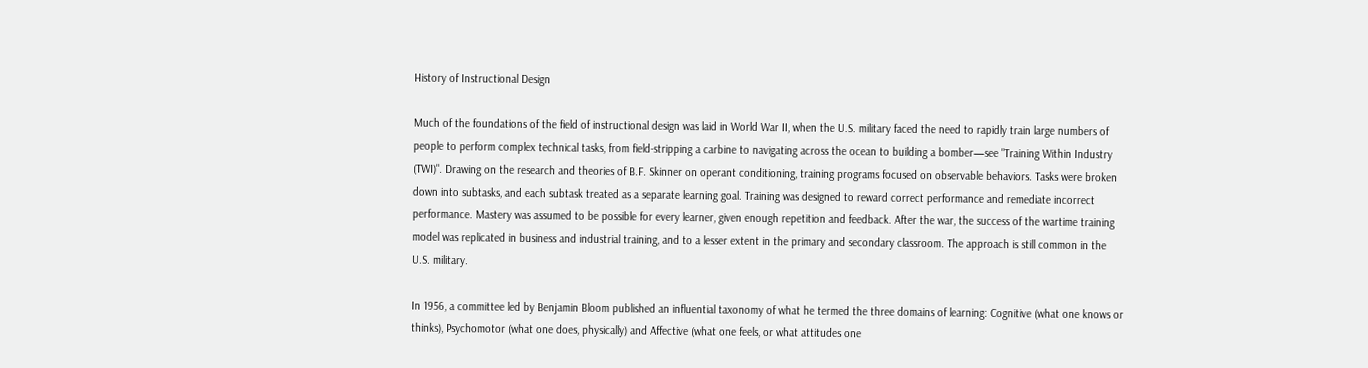History of Instructional Design

Much of the foundations of the field of instructional design was laid in World War II, when the U.S. military faced the need to rapidly train large numbers of people to perform complex technical tasks, from field-stripping a carbine to navigating across the ocean to building a bomber—see "Training Within Industry (TWI)". Drawing on the research and theories of B.F. Skinner on operant conditioning, training programs focused on observable behaviors. Tasks were broken down into subtasks, and each subtask treated as a separate learning goal. Training was designed to reward correct performance and remediate incorrect performance. Mastery was assumed to be possible for every learner, given enough repetition and feedback. After the war, the success of the wartime training model was replicated in business and industrial training, and to a lesser extent in the primary and secondary classroom. The approach is still common in the U.S. military.

In 1956, a committee led by Benjamin Bloom published an influential taxonomy of what he termed the three domains of learning: Cognitive (what one knows or thinks), Psychomotor (what one does, physically) and Affective (what one feels, or what attitudes one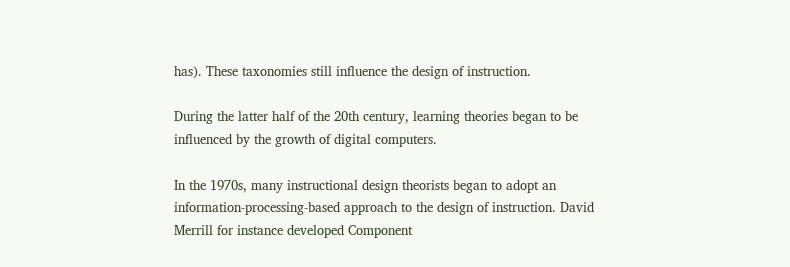has). These taxonomies still influence the design of instruction.

During the latter half of the 20th century, learning theories began to be influenced by the growth of digital computers.

In the 1970s, many instructional design theorists began to adopt an information-processing-based approach to the design of instruction. David Merrill for instance developed Component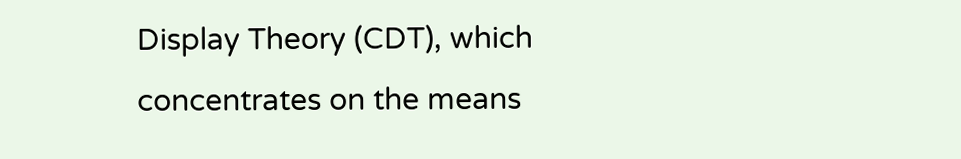Display Theory (CDT), which concentrates on the means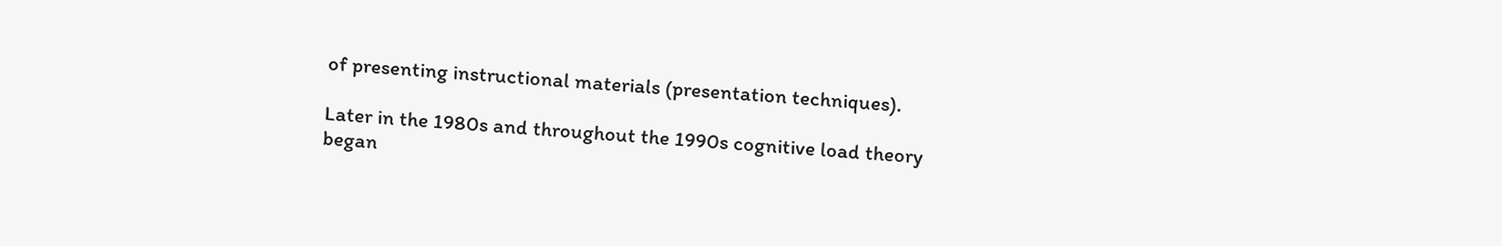of presenting instructional materials (presentation techniques).

Later in the 1980s and throughout the 1990s cognitive load theory began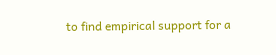to find empirical support for a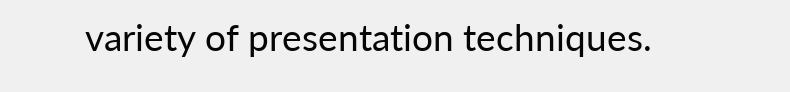variety of presentation techniques.